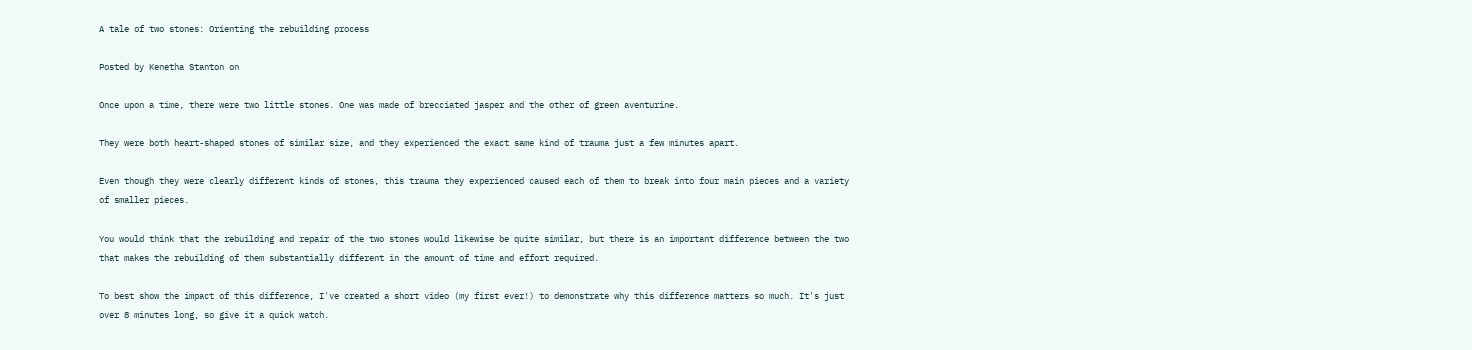A tale of two stones: Orienting the rebuilding process

Posted by Kenetha Stanton on

Once upon a time, there were two little stones. One was made of brecciated jasper and the other of green aventurine.

They were both heart-shaped stones of similar size, and they experienced the exact same kind of trauma just a few minutes apart.

Even though they were clearly different kinds of stones, this trauma they experienced caused each of them to break into four main pieces and a variety of smaller pieces.

You would think that the rebuilding and repair of the two stones would likewise be quite similar, but there is an important difference between the two that makes the rebuilding of them substantially different in the amount of time and effort required.

To best show the impact of this difference, I've created a short video (my first ever!) to demonstrate why this difference matters so much. It's just over 8 minutes long, so give it a quick watch.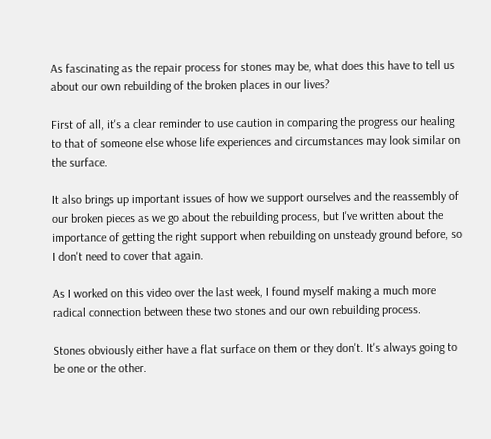As fascinating as the repair process for stones may be, what does this have to tell us about our own rebuilding of the broken places in our lives?

First of all, it's a clear reminder to use caution in comparing the progress our healing to that of someone else whose life experiences and circumstances may look similar on the surface.

It also brings up important issues of how we support ourselves and the reassembly of our broken pieces as we go about the rebuilding process, but I've written about the importance of getting the right support when rebuilding on unsteady ground before, so I don't need to cover that again.

As I worked on this video over the last week, I found myself making a much more radical connection between these two stones and our own rebuilding process.

Stones obviously either have a flat surface on them or they don't. It's always going to be one or the other.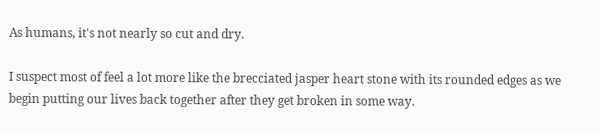As humans, it's not nearly so cut and dry.

I suspect most of feel a lot more like the brecciated jasper heart stone with its rounded edges as we begin putting our lives back together after they get broken in some way.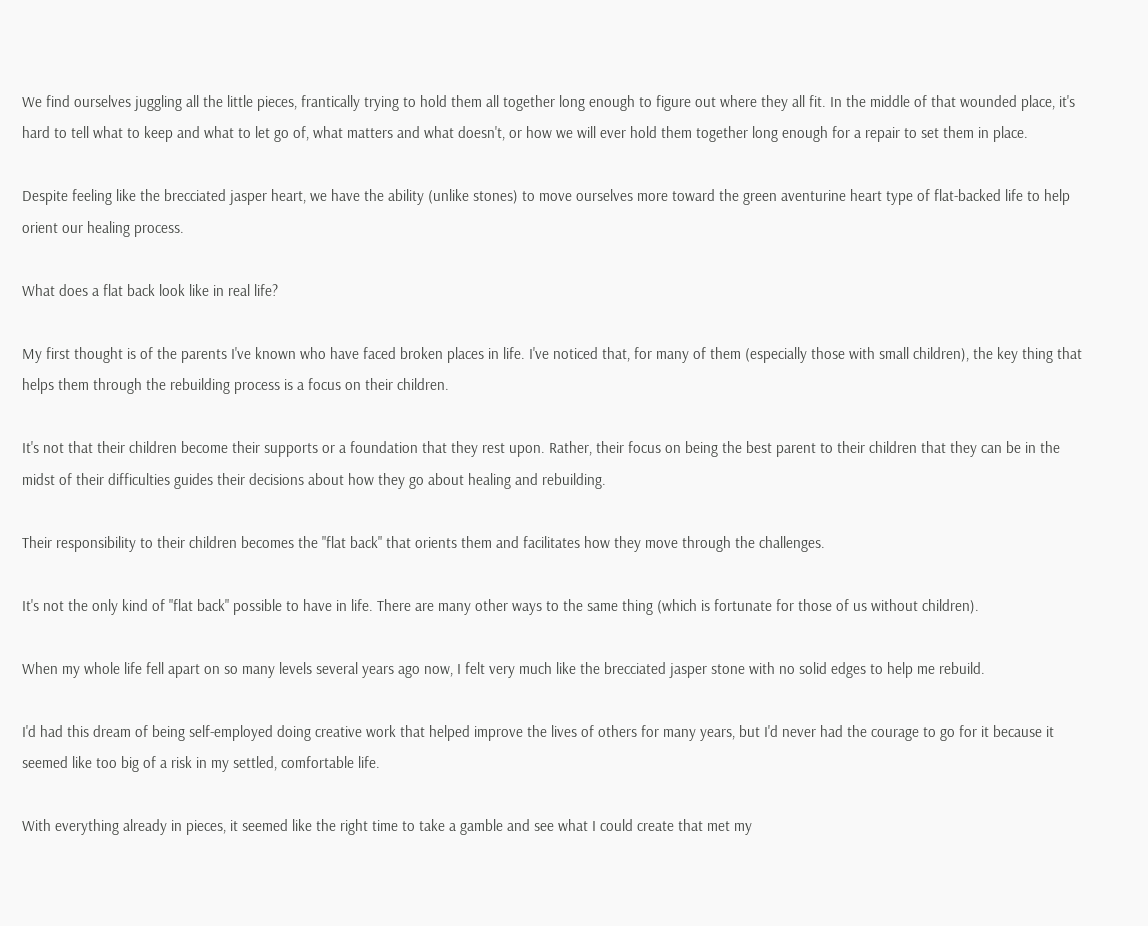We find ourselves juggling all the little pieces, frantically trying to hold them all together long enough to figure out where they all fit. In the middle of that wounded place, it's hard to tell what to keep and what to let go of, what matters and what doesn't, or how we will ever hold them together long enough for a repair to set them in place.

Despite feeling like the brecciated jasper heart, we have the ability (unlike stones) to move ourselves more toward the green aventurine heart type of flat-backed life to help orient our healing process.

What does a flat back look like in real life?

My first thought is of the parents I've known who have faced broken places in life. I've noticed that, for many of them (especially those with small children), the key thing that helps them through the rebuilding process is a focus on their children.

It's not that their children become their supports or a foundation that they rest upon. Rather, their focus on being the best parent to their children that they can be in the midst of their difficulties guides their decisions about how they go about healing and rebuilding.

Their responsibility to their children becomes the "flat back" that orients them and facilitates how they move through the challenges.

It's not the only kind of "flat back" possible to have in life. There are many other ways to the same thing (which is fortunate for those of us without children).

When my whole life fell apart on so many levels several years ago now, I felt very much like the brecciated jasper stone with no solid edges to help me rebuild.

I'd had this dream of being self-employed doing creative work that helped improve the lives of others for many years, but I'd never had the courage to go for it because it seemed like too big of a risk in my settled, comfortable life.

With everything already in pieces, it seemed like the right time to take a gamble and see what I could create that met my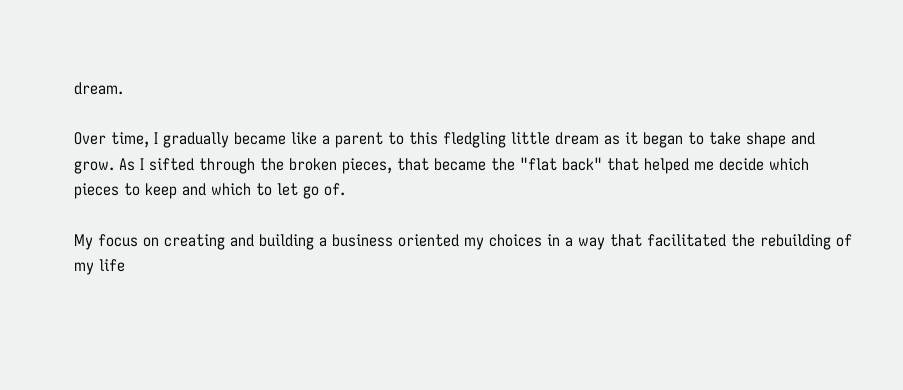dream.

Over time, I gradually became like a parent to this fledgling little dream as it began to take shape and grow. As I sifted through the broken pieces, that became the "flat back" that helped me decide which pieces to keep and which to let go of.

My focus on creating and building a business oriented my choices in a way that facilitated the rebuilding of my life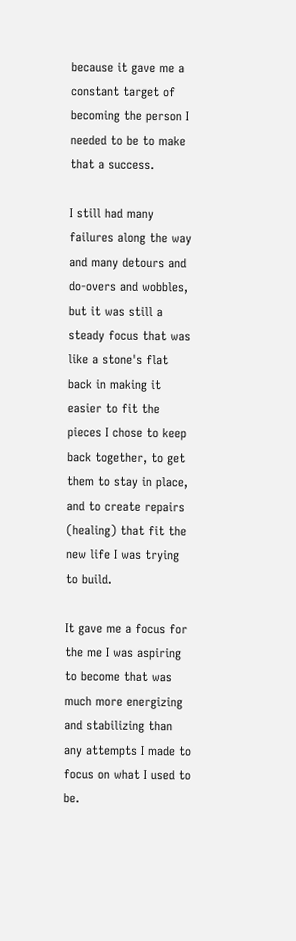because it gave me a constant target of becoming the person I needed to be to make that a success.

I still had many failures along the way and many detours and do-overs and wobbles, but it was still a steady focus that was like a stone's flat back in making it easier to fit the pieces I chose to keep back together, to get them to stay in place, and to create repairs (healing) that fit the new life I was trying to build.

It gave me a focus for the me I was aspiring to become that was much more energizing and stabilizing than any attempts I made to focus on what I used to be.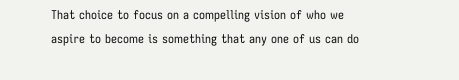That choice to focus on a compelling vision of who we aspire to become is something that any one of us can do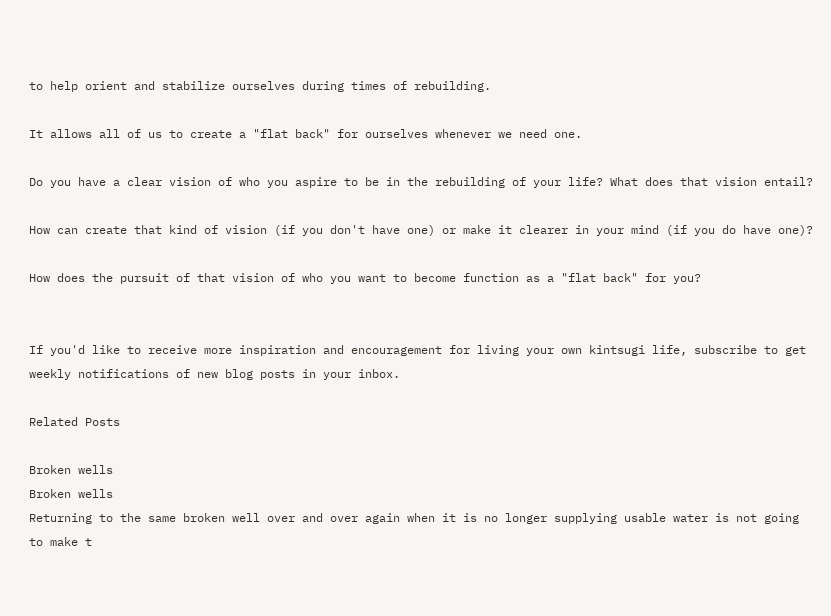to help orient and stabilize ourselves during times of rebuilding.

It allows all of us to create a "flat back" for ourselves whenever we need one.

Do you have a clear vision of who you aspire to be in the rebuilding of your life? What does that vision entail?

How can create that kind of vision (if you don't have one) or make it clearer in your mind (if you do have one)?

How does the pursuit of that vision of who you want to become function as a "flat back" for you?


If you'd like to receive more inspiration and encouragement for living your own kintsugi life, subscribe to get weekly notifications of new blog posts in your inbox.

Related Posts

Broken wells
Broken wells
Returning to the same broken well over and over again when it is no longer supplying usable water is not going to make t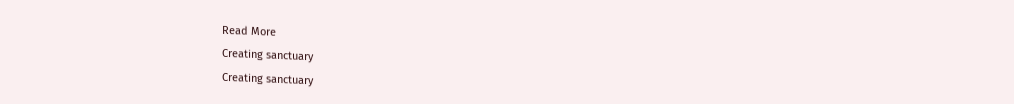Read More
Creating sanctuary
Creating sanctuary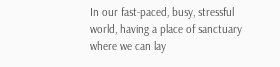In our fast-paced, busy, stressful world, having a place of sanctuary where we can lay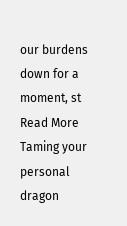our burdens down for a moment, st
Read More
Taming your personal dragon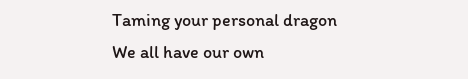Taming your personal dragon
We all have our own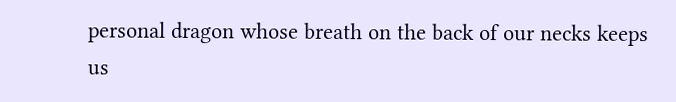personal dragon whose breath on the back of our necks keeps us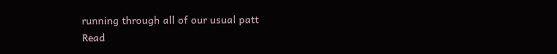running through all of our usual patt
Read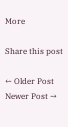More

Share this post

← Older Post Newer Post →